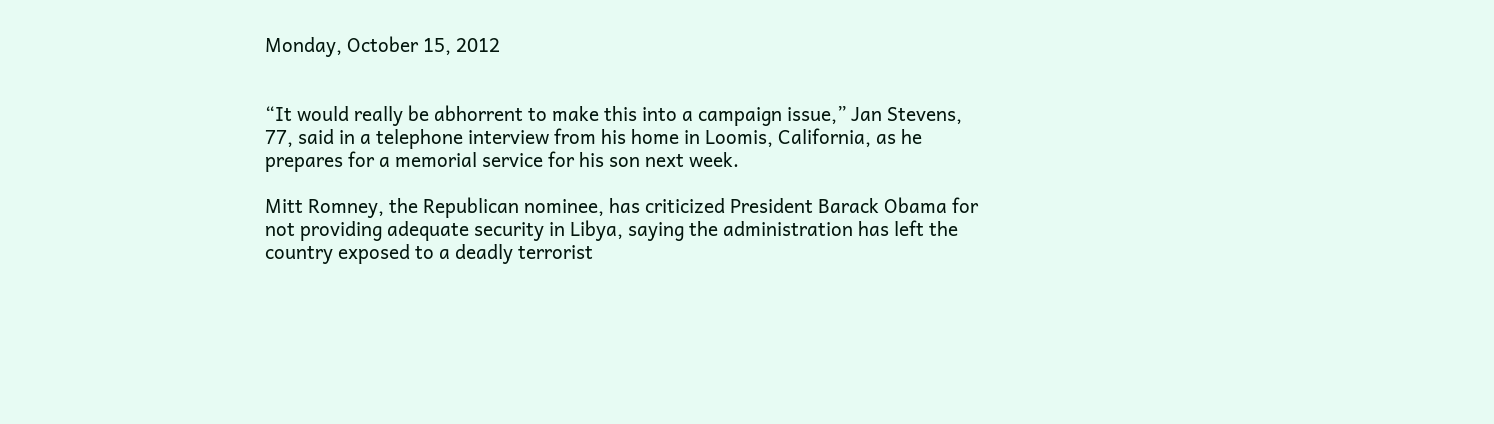Monday, October 15, 2012


“It would really be abhorrent to make this into a campaign issue,” Jan Stevens, 77, said in a telephone interview from his home in Loomis, California, as he prepares for a memorial service for his son next week.

Mitt Romney, the Republican nominee, has criticized President Barack Obama for not providing adequate security in Libya, saying the administration has left the country exposed to a deadly terrorist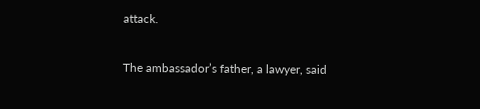attack.

The ambassador’s father, a lawyer, said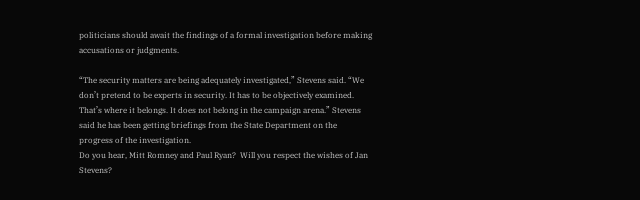politicians should await the findings of a formal investigation before making accusations or judgments.

“The security matters are being adequately investigated,” Stevens said. “We don’t pretend to be experts in security. It has to be objectively examined. That’s where it belongs. It does not belong in the campaign arena.” Stevens said he has been getting briefings from the State Department on the progress of the investigation.
Do you hear, Mitt Romney and Paul Ryan?  Will you respect the wishes of Jan Stevens?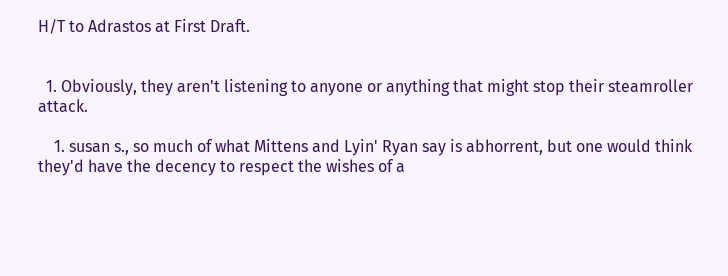H/T to Adrastos at First Draft.


  1. Obviously, they aren't listening to anyone or anything that might stop their steamroller attack.

    1. susan s., so much of what Mittens and Lyin' Ryan say is abhorrent, but one would think they'd have the decency to respect the wishes of a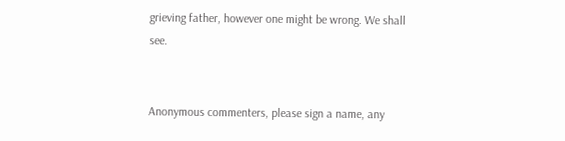grieving father, however one might be wrong. We shall see.


Anonymous commenters, please sign a name, any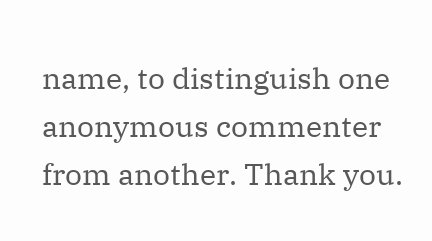name, to distinguish one anonymous commenter from another. Thank you.